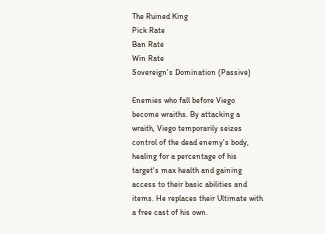The Ruined King
Pick Rate
Ban Rate
Win Rate
Sovereign's Domination (Passive)

Enemies who fall before Viego become wraiths. By attacking a wraith, Viego temporarily seizes control of the dead enemy's body, healing for a percentage of his target's max health and gaining access to their basic abilities and items. He replaces their Ultimate with a free cast of his own.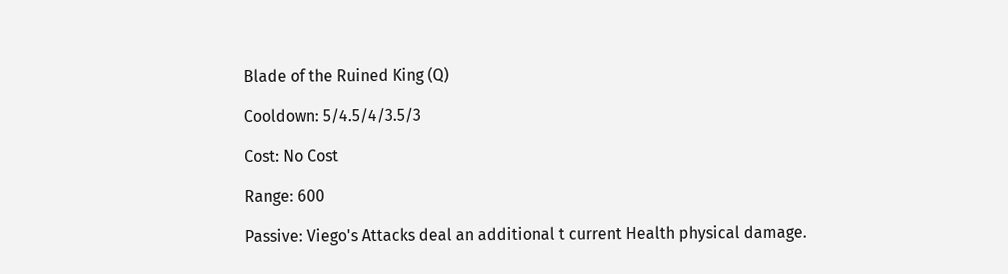Blade of the Ruined King (Q)

Cooldown: 5/4.5/4/3.5/3

Cost: No Cost

Range: 600

Passive: Viego's Attacks deal an additional t current Health physical damage.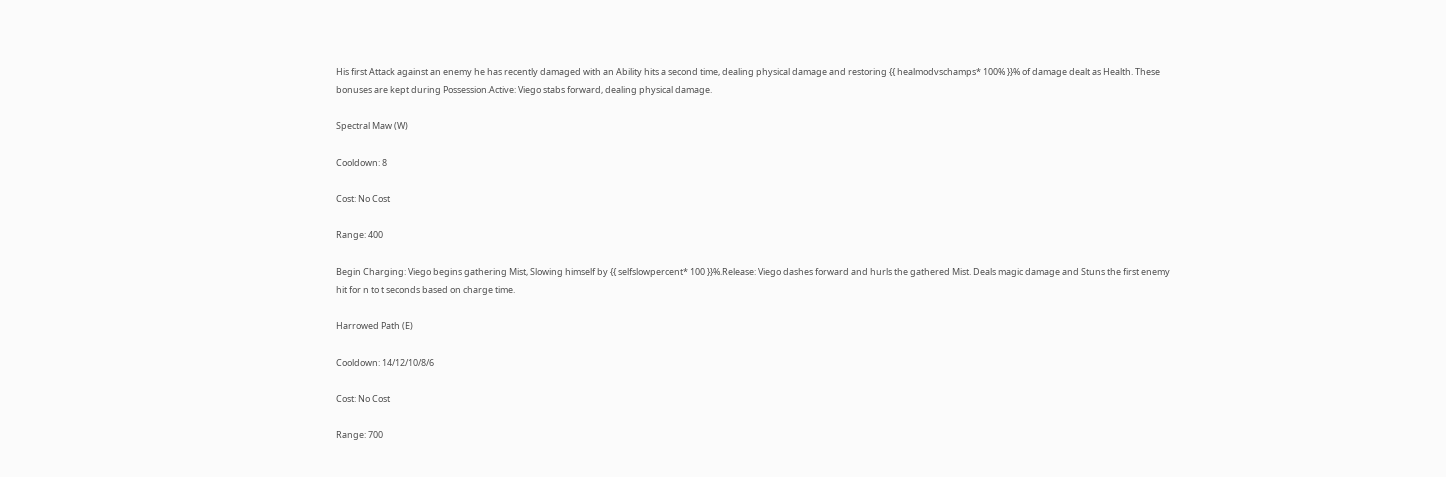His first Attack against an enemy he has recently damaged with an Ability hits a second time, dealing physical damage and restoring {{ healmodvschamps* 100% }}% of damage dealt as Health. These bonuses are kept during Possession.Active: Viego stabs forward, dealing physical damage.

Spectral Maw (W)

Cooldown: 8

Cost: No Cost

Range: 400

Begin Charging: Viego begins gathering Mist, Slowing himself by {{ selfslowpercent* 100 }}%.Release: Viego dashes forward and hurls the gathered Mist. Deals magic damage and Stuns the first enemy hit for n to t seconds based on charge time.

Harrowed Path (E)

Cooldown: 14/12/10/8/6

Cost: No Cost

Range: 700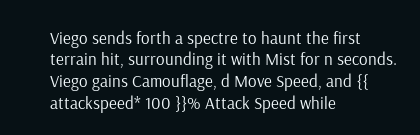Viego sends forth a spectre to haunt the first terrain hit, surrounding it with Mist for n seconds. Viego gains Camouflage, d Move Speed, and {{ attackspeed* 100 }}% Attack Speed while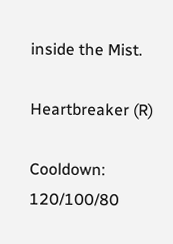inside the Mist.

Heartbreaker (R)

Cooldown: 120/100/80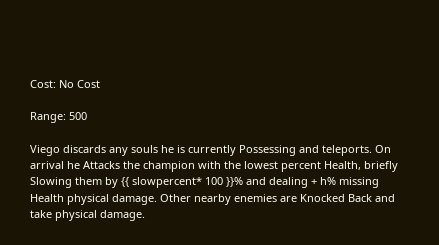Cost: No Cost

Range: 500

Viego discards any souls he is currently Possessing and teleports. On arrival he Attacks the champion with the lowest percent Health, briefly Slowing them by {{ slowpercent* 100 }}% and dealing + h% missing Health physical damage. Other nearby enemies are Knocked Back and take physical damage.